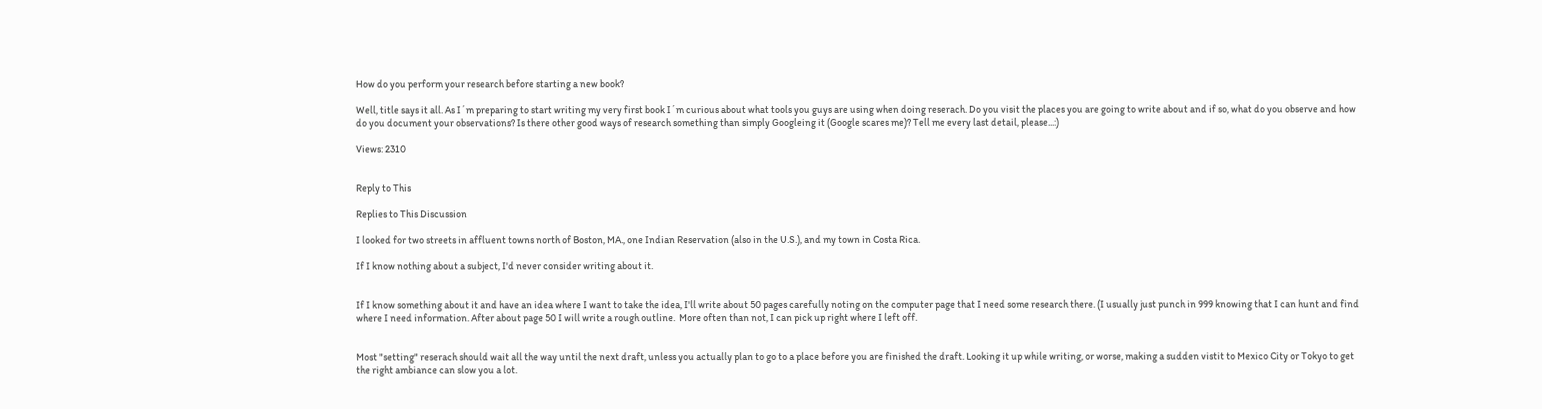How do you perform your research before starting a new book?

Well, title says it all. As I´m preparing to start writing my very first book I´m curious about what tools you guys are using when doing reserach. Do you visit the places you are going to write about and if so, what do you observe and how do you document your observations? Is there other good ways of research something than simply Googleing it (Google scares me)? Tell me every last detail, please...:)

Views: 2310


Reply to This

Replies to This Discussion

I looked for two streets in affluent towns north of Boston, MA., one Indian Reservation (also in the U.S.), and my town in Costa Rica.

If I know nothing about a subject, I'd never consider writing about it.


If I know something about it and have an idea where I want to take the idea, I'll write about 50 pages carefully noting on the computer page that I need some research there. (I usually just punch in 999 knowing that I can hunt and find where I need information. After about page 50 I will write a rough outline.  More often than not, I can pick up right where I left off.


Most "setting" reserach should wait all the way until the next draft, unless you actually plan to go to a place before you are finished the draft. Looking it up while writing, or worse, making a sudden vistit to Mexico City or Tokyo to get the right ambiance can slow you a lot.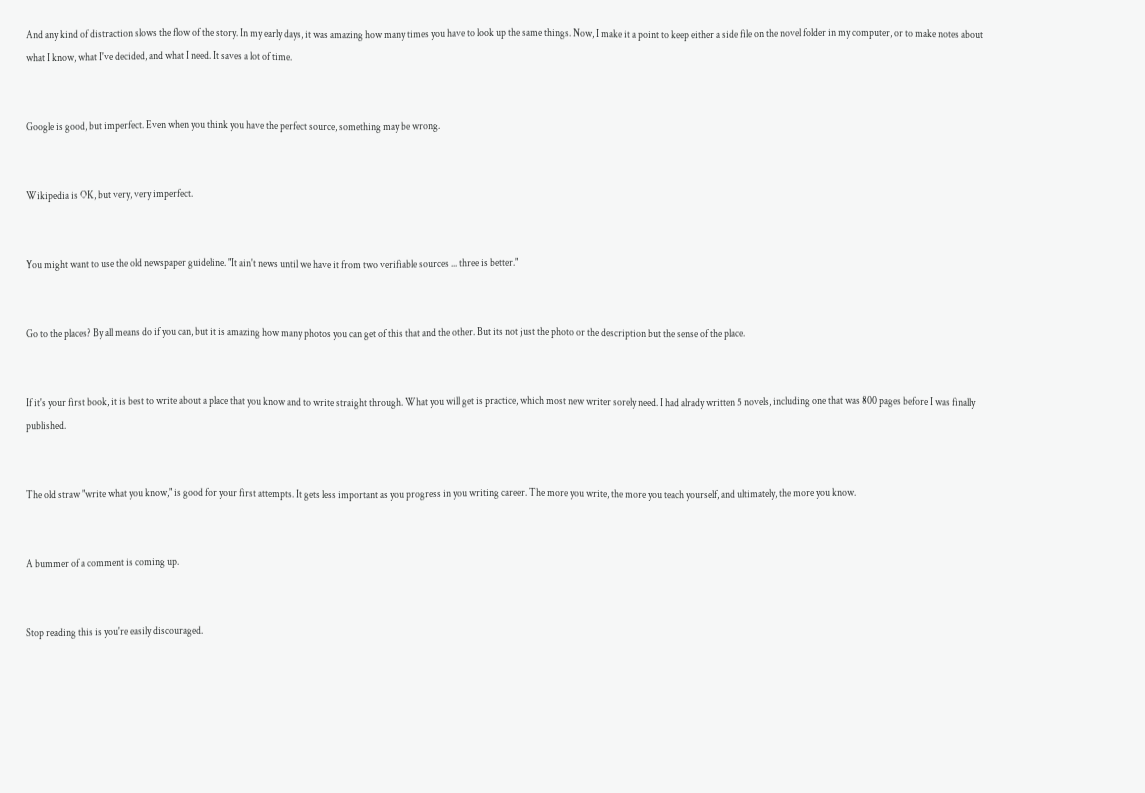And any kind of distraction slows the flow of the story. In my early days, it was amazing how many times you have to look up the same things. Now, I make it a point to keep either a side file on the novel folder in my computer, or to make notes about what I know, what I've decided, and what I need. It saves a lot of time.


Google is good, but imperfect. Even when you think you have the perfect source, something may be wrong.


Wikipedia is OK, but very, very imperfect.


You might want to use the old newspaper guideline. "It ain't news until we have it from two verifiable sources ... three is better."


Go to the places? By all means do if you can, but it is amazing how many photos you can get of this that and the other. But its not just the photo or the description but the sense of the place.


If it's your first book, it is best to write about a place that you know and to write straight through. What you will get is practice, which most new writer sorely need. I had alrady written 5 novels, including one that was 800 pages before I was finally published.


The old straw "write what you know," is good for your first attempts. It gets less important as you progress in you writing career. The more you write, the more you teach yourself, and ultimately, the more you know.


A bummer of a comment is coming up.


Stop reading this is you're easily discouraged.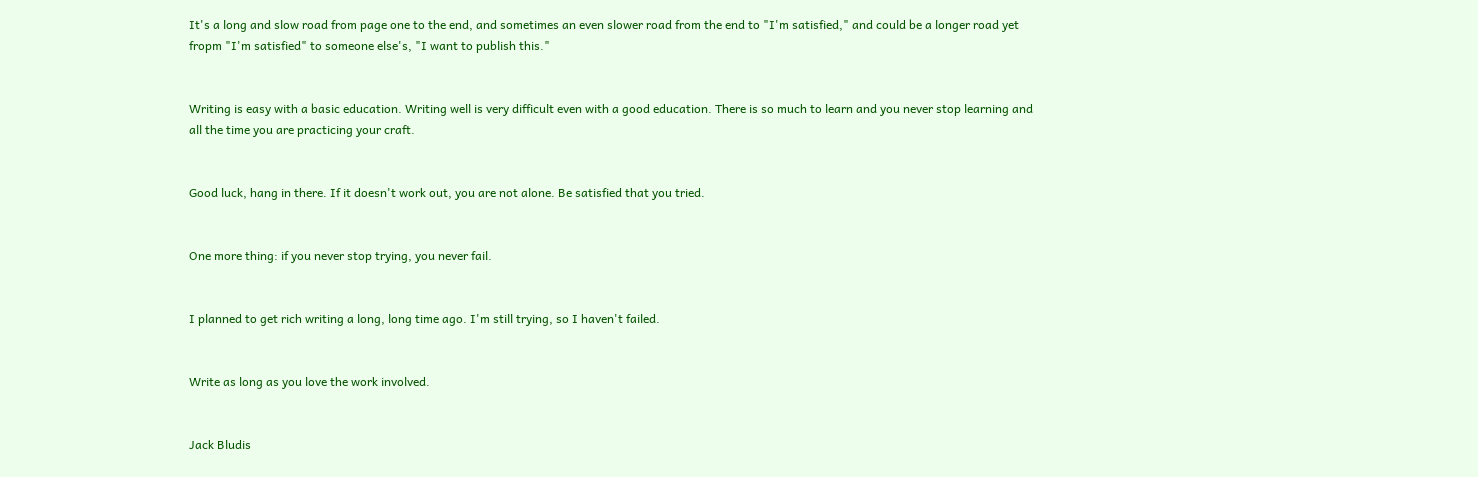It's a long and slow road from page one to the end, and sometimes an even slower road from the end to "I'm satisfied," and could be a longer road yet fropm "I'm satisfied" to someone else's, "I want to publish this."


Writing is easy with a basic education. Writing well is very difficult even with a good education. There is so much to learn and you never stop learning and all the time you are practicing your craft.


Good luck, hang in there. If it doesn't work out, you are not alone. Be satisfied that you tried.


One more thing: if you never stop trying, you never fail.


I planned to get rich writing a long, long time ago. I'm still trying, so I haven't failed.


Write as long as you love the work involved.


Jack Bludis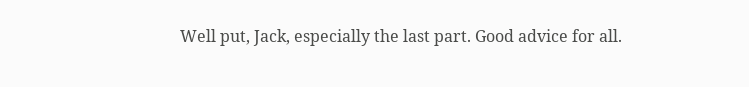Well put, Jack, especially the last part. Good advice for all.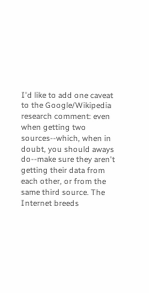I'd like to add one caveat to the Google/Wikipedia research comment: even when getting two sources--which, when in doubt, you should aways do--make sure they aren't getting their data from each other, or from the same third source. The Internet breeds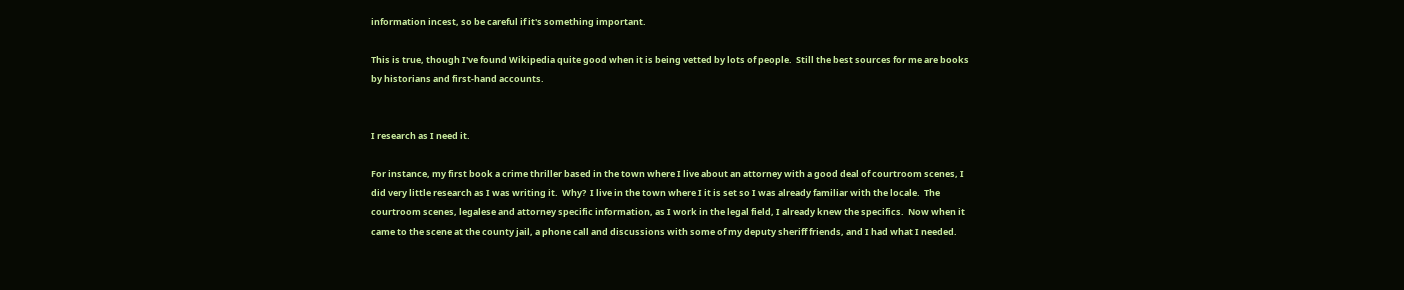information incest, so be careful if it's something important.

This is true, though I've found Wikipedia quite good when it is being vetted by lots of people.  Still the best sources for me are books by historians and first-hand accounts.


I research as I need it.

For instance, my first book a crime thriller based in the town where I live about an attorney with a good deal of courtroom scenes, I did very little research as I was writing it.  Why?  I live in the town where I it is set so I was already familiar with the locale.  The courtroom scenes, legalese and attorney specific information, as I work in the legal field, I already knew the specifics.  Now when it came to the scene at the county jail, a phone call and discussions with some of my deputy sheriff friends, and I had what I needed.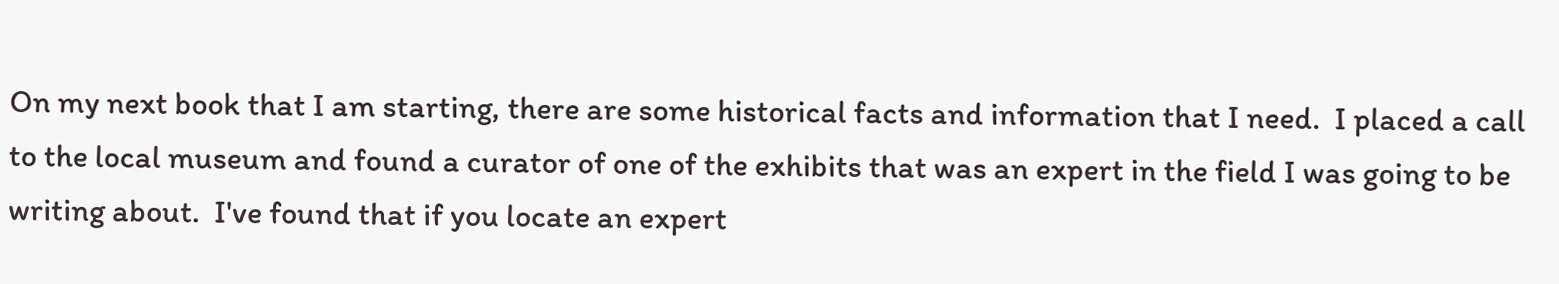On my next book that I am starting, there are some historical facts and information that I need.  I placed a call to the local museum and found a curator of one of the exhibits that was an expert in the field I was going to be writing about.  I've found that if you locate an expert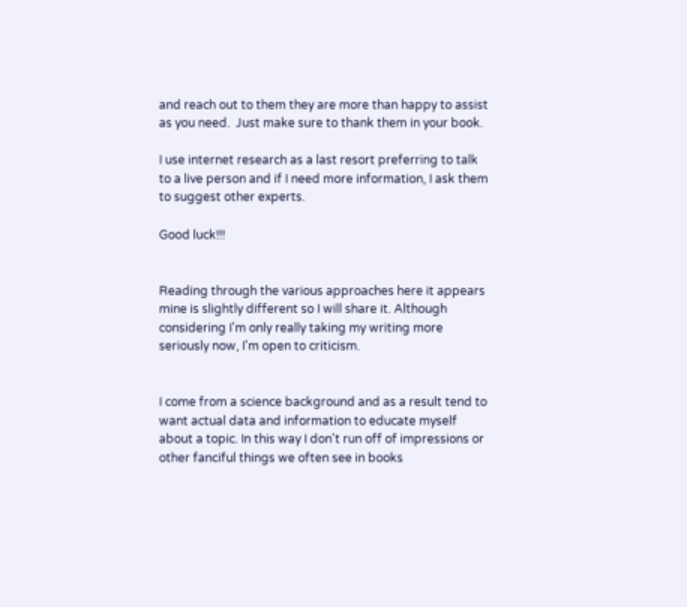and reach out to them they are more than happy to assist as you need.  Just make sure to thank them in your book.

I use internet research as a last resort preferring to talk to a live person and if I need more information, I ask them to suggest other experts.

Good luck!!!


Reading through the various approaches here it appears mine is slightly different so I will share it. Although considering I'm only really taking my writing more seriously now, I'm open to criticism.


I come from a science background and as a result tend to want actual data and information to educate myself about a topic. In this way I don't run off of impressions or other fanciful things we often see in books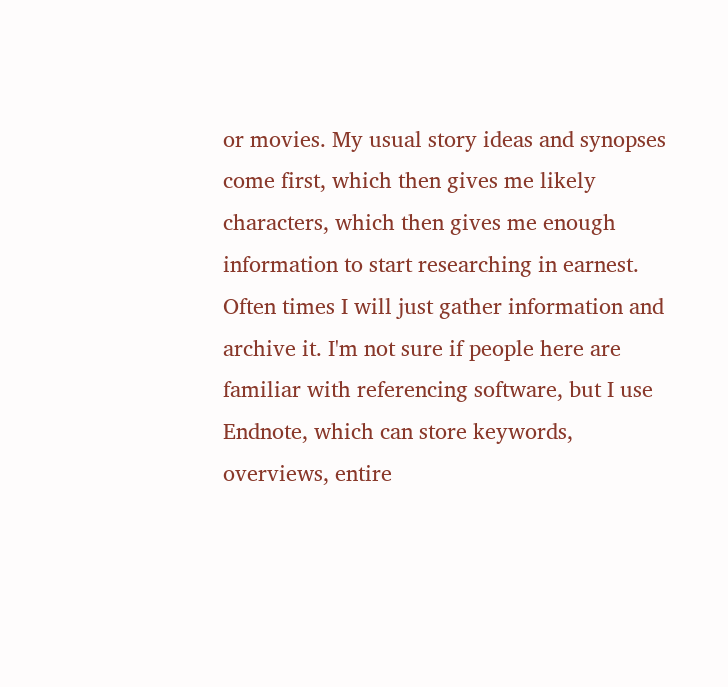or movies. My usual story ideas and synopses come first, which then gives me likely characters, which then gives me enough information to start researching in earnest. Often times I will just gather information and archive it. I'm not sure if people here are familiar with referencing software, but I use Endnote, which can store keywords, overviews, entire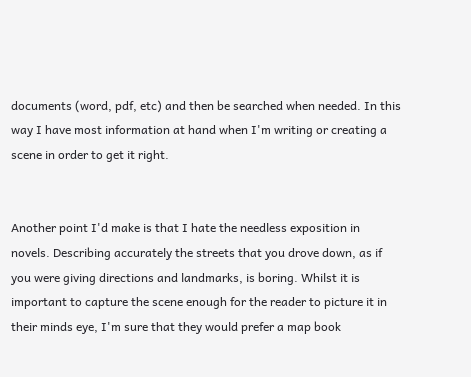documents (word, pdf, etc) and then be searched when needed. In this way I have most information at hand when I'm writing or creating a scene in order to get it right.


Another point I'd make is that I hate the needless exposition in novels. Describing accurately the streets that you drove down, as if you were giving directions and landmarks, is boring. Whilst it is important to capture the scene enough for the reader to picture it in their minds eye, I'm sure that they would prefer a map book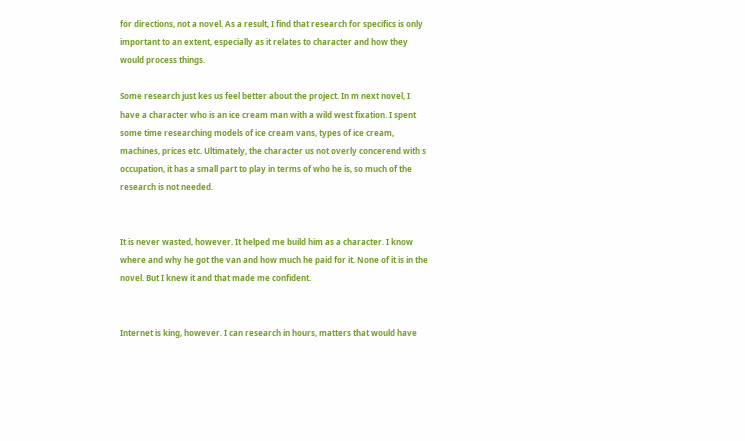for directions, not a novel. As a result, I find that research for specifics is only important to an extent, especially as it relates to character and how they would process things.

Some research just kes us feel better about the project. In m next novel, I have a character who is an ice cream man with a wild west fixation. I spent some time researching models of ice cream vans, types of ice cream, machines, prices etc. Ultimately, the character us not overly concerend with s occupation, it has a small part to play in terms of who he is, so much of the research is not needed.


It is never wasted, however. It helped me build him as a character. I know where and why he got the van and how much he paid for it. None of it is in the novel. But I knew it and that made me confident.


Internet is king, however. I can research in hours, matters that would have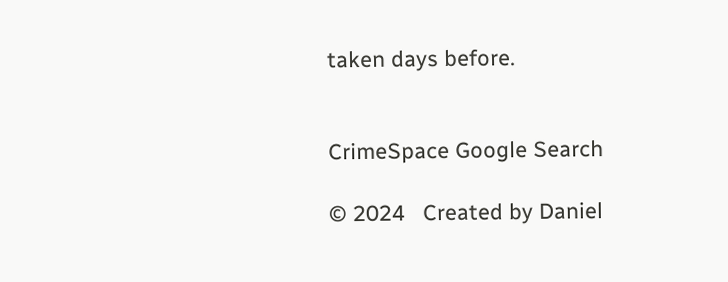taken days before.


CrimeSpace Google Search

© 2024   Created by Daniel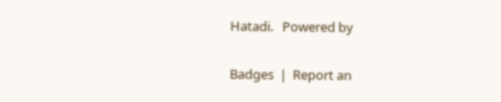Hatadi.   Powered by

Badges  |  Report an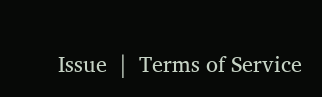Issue  |  Terms of Service